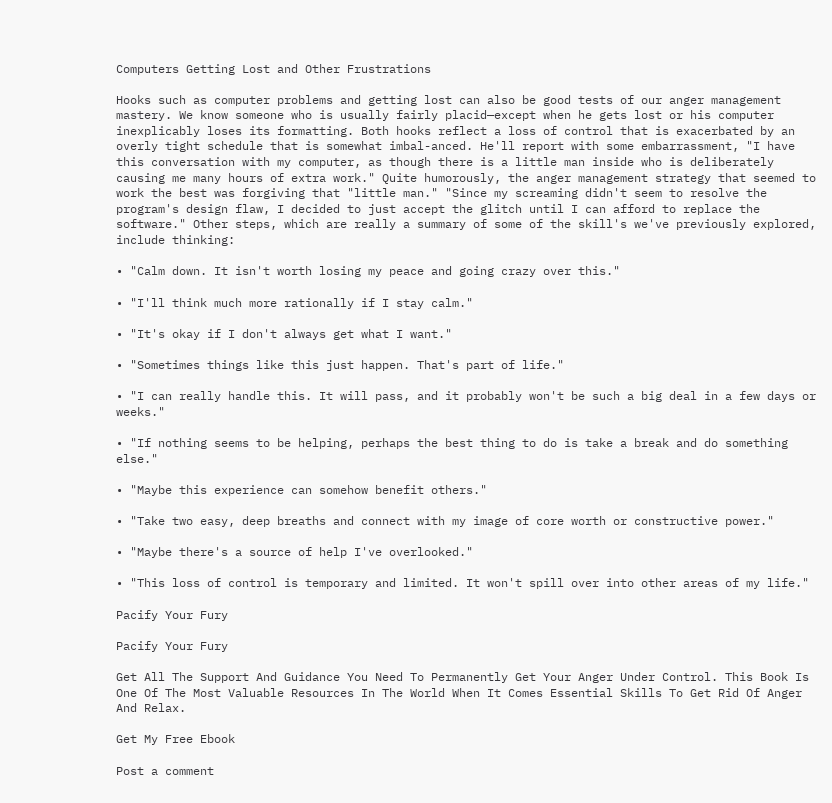Computers Getting Lost and Other Frustrations

Hooks such as computer problems and getting lost can also be good tests of our anger management mastery. We know someone who is usually fairly placid—except when he gets lost or his computer inexplicably loses its formatting. Both hooks reflect a loss of control that is exacerbated by an overly tight schedule that is somewhat imbal-anced. He'll report with some embarrassment, "I have this conversation with my computer, as though there is a little man inside who is deliberately causing me many hours of extra work." Quite humorously, the anger management strategy that seemed to work the best was forgiving that "little man." "Since my screaming didn't seem to resolve the program's design flaw, I decided to just accept the glitch until I can afford to replace the software." Other steps, which are really a summary of some of the skill's we've previously explored, include thinking:

• "Calm down. It isn't worth losing my peace and going crazy over this."

• "I'll think much more rationally if I stay calm."

• "It's okay if I don't always get what I want."

• "Sometimes things like this just happen. That's part of life."

• "I can really handle this. It will pass, and it probably won't be such a big deal in a few days or weeks."

• "If nothing seems to be helping, perhaps the best thing to do is take a break and do something else."

• "Maybe this experience can somehow benefit others."

• "Take two easy, deep breaths and connect with my image of core worth or constructive power."

• "Maybe there's a source of help I've overlooked."

• "This loss of control is temporary and limited. It won't spill over into other areas of my life."

Pacify Your Fury

Pacify Your Fury

Get All The Support And Guidance You Need To Permanently Get Your Anger Under Control. This Book Is One Of The Most Valuable Resources In The World When It Comes Essential Skills To Get Rid Of Anger And Relax.

Get My Free Ebook

Post a comment